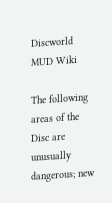Discworld MUD Wiki

The following areas of the Disc are unusually dangerous; new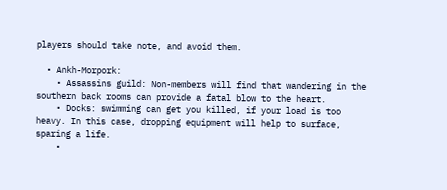players should take note, and avoid them.

  • Ankh-Morpork:
    • Assassins guild: Non-members will find that wandering in the southern back rooms can provide a fatal blow to the heart.
    • Docks: swimming can get you killed, if your load is too heavy. In this case, dropping equipment will help to surface, sparing a life.
    •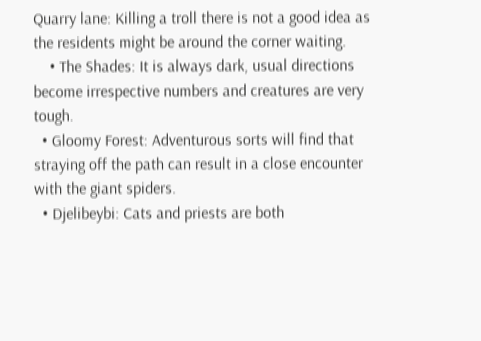Quarry lane: Killing a troll there is not a good idea as the residents might be around the corner waiting.
    • The Shades: It is always dark, usual directions become irrespective numbers and creatures are very tough.
  • Gloomy Forest: Adventurous sorts will find that straying off the path can result in a close encounter with the giant spiders.
  • Djelibeybi: Cats and priests are both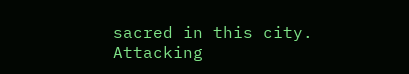sacred in this city. Attacking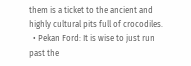them is a ticket to the ancient and highly cultural pits full of crocodiles.
  • Pekan Ford: It is wise to just run past the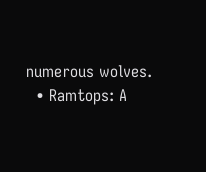numerous wolves.
  • Ramtops: A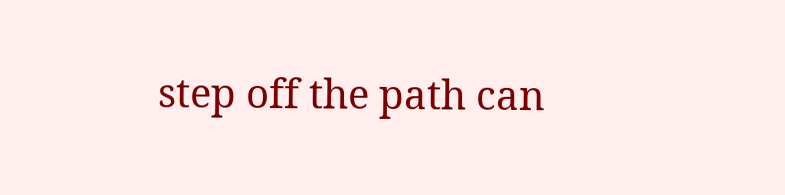step off the path can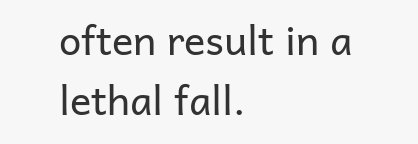often result in a lethal fall.